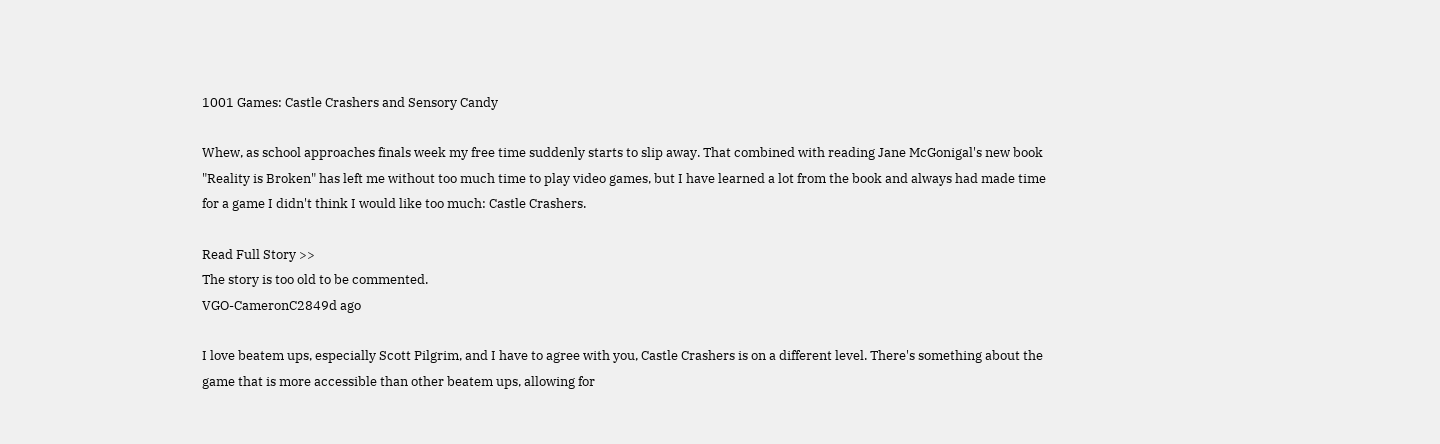1001 Games: Castle Crashers and Sensory Candy

Whew, as school approaches finals week my free time suddenly starts to slip away. That combined with reading Jane McGonigal's new book "Reality is Broken" has left me without too much time to play video games, but I have learned a lot from the book and always had made time for a game I didn't think I would like too much: Castle Crashers.

Read Full Story >>
The story is too old to be commented.
VGO-CameronC2849d ago

I love beatem ups, especially Scott Pilgrim, and I have to agree with you, Castle Crashers is on a different level. There's something about the game that is more accessible than other beatem ups, allowing for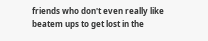friends who don't even really like beatem ups to get lost in the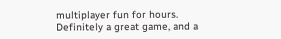multiplayer fun for hours. Definitely a great game, and a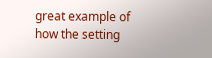great example of how the setting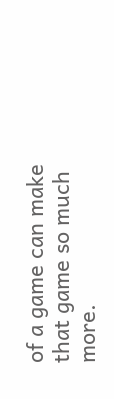of a game can make that game so much more.